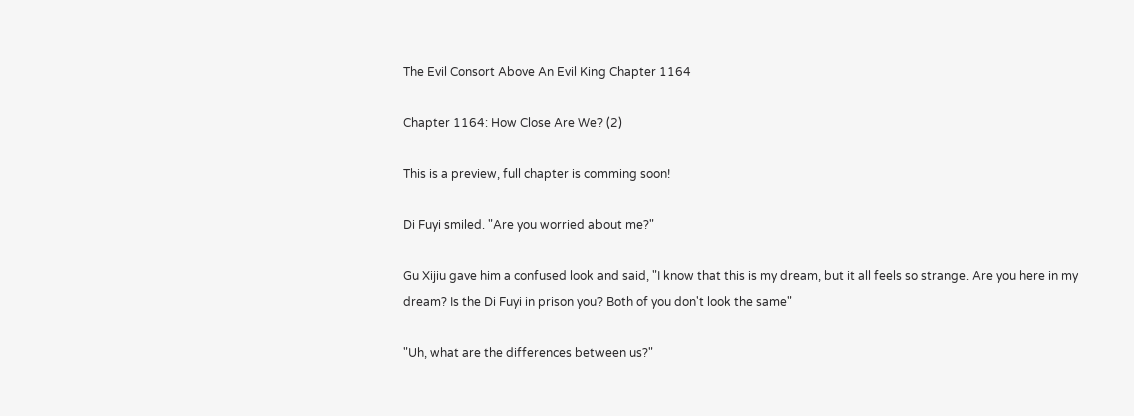The Evil Consort Above An Evil King Chapter 1164

Chapter 1164: How Close Are We? (2)

This is a preview, full chapter is comming soon!

Di Fuyi smiled. "Are you worried about me?"

Gu Xijiu gave him a confused look and said, "I know that this is my dream, but it all feels so strange. Are you here in my dream? Is the Di Fuyi in prison you? Both of you don't look the same"

"Uh, what are the differences between us?"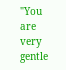"You are very gentle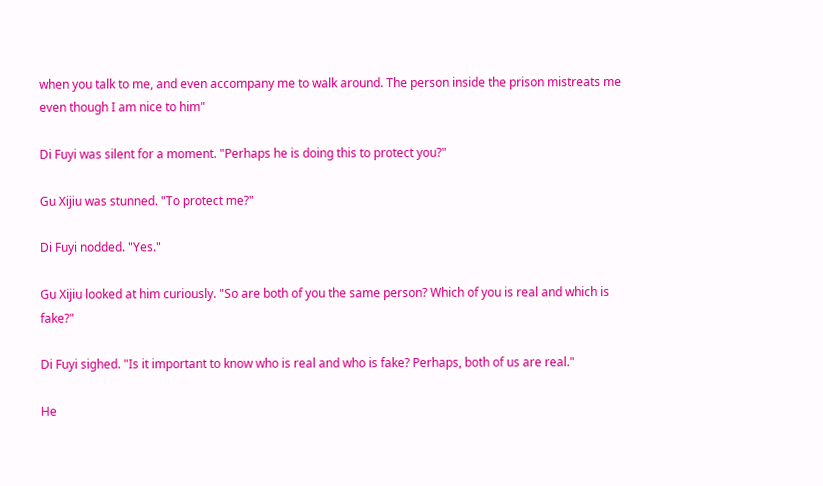when you talk to me, and even accompany me to walk around. The person inside the prison mistreats me even though I am nice to him"

Di Fuyi was silent for a moment. "Perhaps he is doing this to protect you?"

Gu Xijiu was stunned. "To protect me?"

Di Fuyi nodded. "Yes."

Gu Xijiu looked at him curiously. "So are both of you the same person? Which of you is real and which is fake?"

Di Fuyi sighed. "Is it important to know who is real and who is fake? Perhaps, both of us are real."

He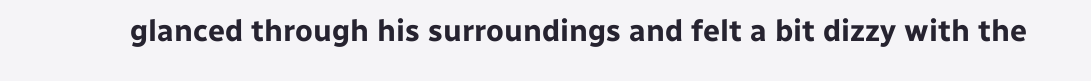glanced through his surroundings and felt a bit dizzy with the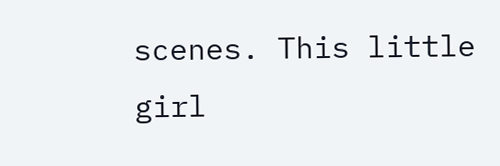scenes. This little girl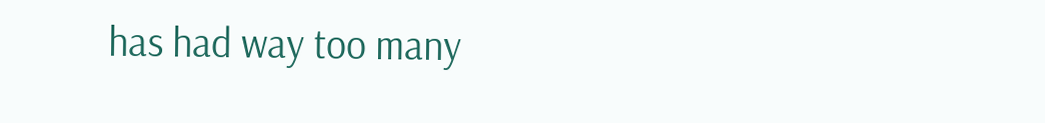has had way too many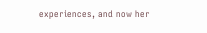experiences, and now her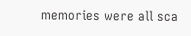memories were all sca